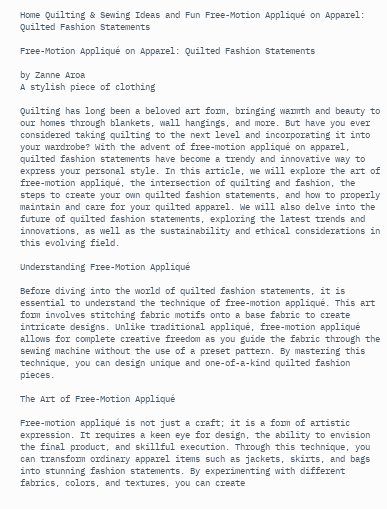Home Quilting & Sewing Ideas and Fun Free-Motion Appliqué on Apparel: Quilted Fashion Statements

Free-Motion Appliqué on Apparel: Quilted Fashion Statements

by Zanne Aroa
A stylish piece of clothing

Quilting has long been a beloved art form, bringing warmth and beauty to our homes through blankets, wall hangings, and more. But have you ever considered taking quilting to the next level and incorporating it into your wardrobe? With the advent of free-motion appliqué on apparel, quilted fashion statements have become a trendy and innovative way to express your personal style. In this article, we will explore the art of free-motion appliqué, the intersection of quilting and fashion, the steps to create your own quilted fashion statements, and how to properly maintain and care for your quilted apparel. We will also delve into the future of quilted fashion statements, exploring the latest trends and innovations, as well as the sustainability and ethical considerations in this evolving field.

Understanding Free-Motion Appliqué

Before diving into the world of quilted fashion statements, it is essential to understand the technique of free-motion appliqué. This art form involves stitching fabric motifs onto a base fabric to create intricate designs. Unlike traditional appliqué, free-motion appliqué allows for complete creative freedom as you guide the fabric through the sewing machine without the use of a preset pattern. By mastering this technique, you can design unique and one-of-a-kind quilted fashion pieces.

The Art of Free-Motion Appliqué

Free-motion appliqué is not just a craft; it is a form of artistic expression. It requires a keen eye for design, the ability to envision the final product, and skillful execution. Through this technique, you can transform ordinary apparel items such as jackets, skirts, and bags into stunning fashion statements. By experimenting with different fabrics, colors, and textures, you can create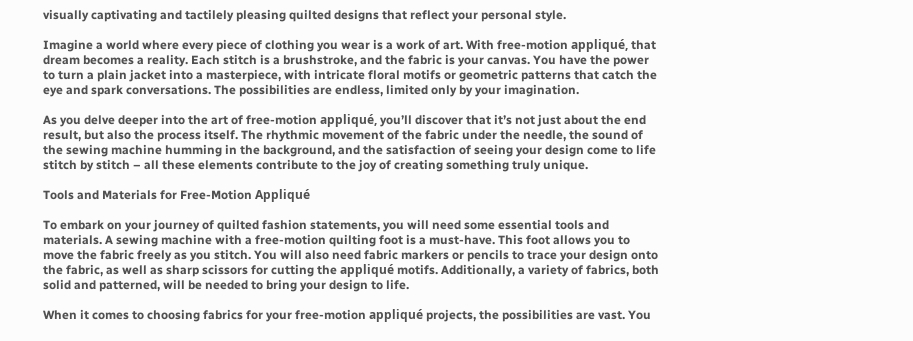visually captivating and tactilely pleasing quilted designs that reflect your personal style.

Imagine a world where every piece of clothing you wear is a work of art. With free-motion appliqué, that dream becomes a reality. Each stitch is a brushstroke, and the fabric is your canvas. You have the power to turn a plain jacket into a masterpiece, with intricate floral motifs or geometric patterns that catch the eye and spark conversations. The possibilities are endless, limited only by your imagination.

As you delve deeper into the art of free-motion appliqué, you’ll discover that it’s not just about the end result, but also the process itself. The rhythmic movement of the fabric under the needle, the sound of the sewing machine humming in the background, and the satisfaction of seeing your design come to life stitch by stitch – all these elements contribute to the joy of creating something truly unique.

Tools and Materials for Free-Motion Appliqué

To embark on your journey of quilted fashion statements, you will need some essential tools and materials. A sewing machine with a free-motion quilting foot is a must-have. This foot allows you to move the fabric freely as you stitch. You will also need fabric markers or pencils to trace your design onto the fabric, as well as sharp scissors for cutting the appliqué motifs. Additionally, a variety of fabrics, both solid and patterned, will be needed to bring your design to life.

When it comes to choosing fabrics for your free-motion appliqué projects, the possibilities are vast. You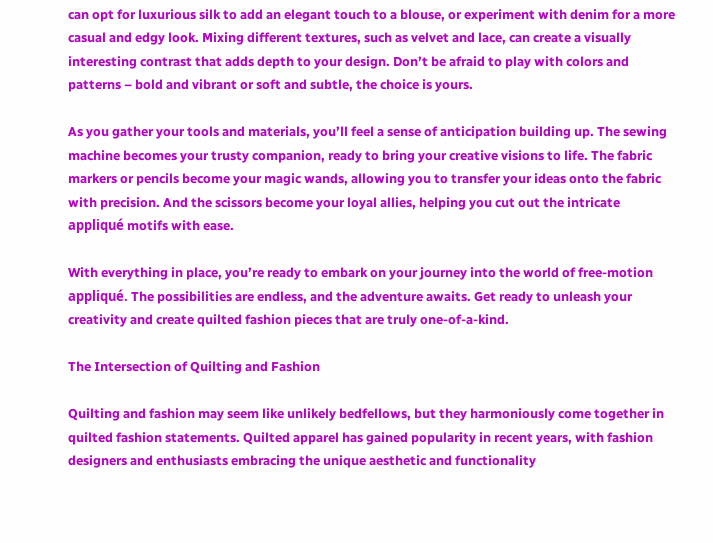can opt for luxurious silk to add an elegant touch to a blouse, or experiment with denim for a more casual and edgy look. Mixing different textures, such as velvet and lace, can create a visually interesting contrast that adds depth to your design. Don’t be afraid to play with colors and patterns – bold and vibrant or soft and subtle, the choice is yours.

As you gather your tools and materials, you’ll feel a sense of anticipation building up. The sewing machine becomes your trusty companion, ready to bring your creative visions to life. The fabric markers or pencils become your magic wands, allowing you to transfer your ideas onto the fabric with precision. And the scissors become your loyal allies, helping you cut out the intricate appliqué motifs with ease.

With everything in place, you’re ready to embark on your journey into the world of free-motion appliqué. The possibilities are endless, and the adventure awaits. Get ready to unleash your creativity and create quilted fashion pieces that are truly one-of-a-kind.

The Intersection of Quilting and Fashion

Quilting and fashion may seem like unlikely bedfellows, but they harmoniously come together in quilted fashion statements. Quilted apparel has gained popularity in recent years, with fashion designers and enthusiasts embracing the unique aesthetic and functionality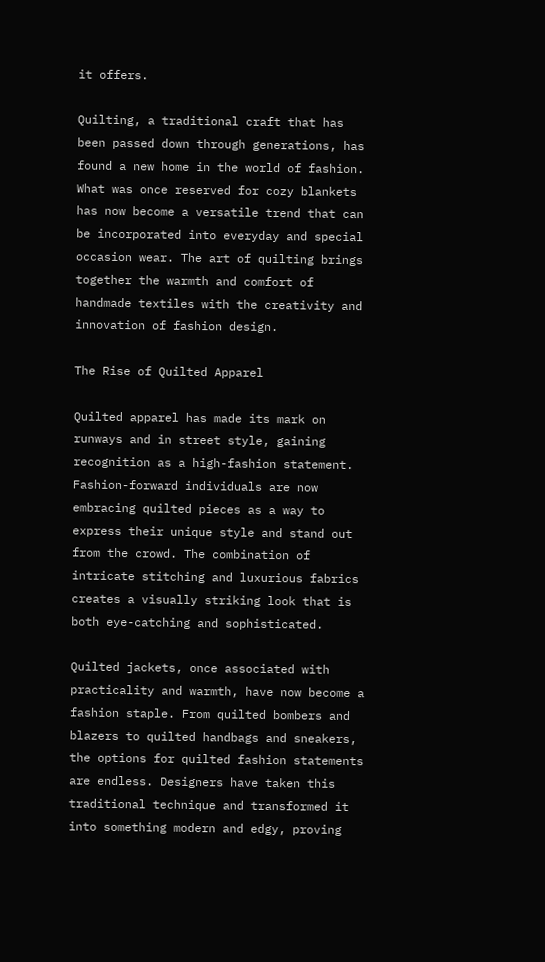it offers.

Quilting, a traditional craft that has been passed down through generations, has found a new home in the world of fashion. What was once reserved for cozy blankets has now become a versatile trend that can be incorporated into everyday and special occasion wear. The art of quilting brings together the warmth and comfort of handmade textiles with the creativity and innovation of fashion design.

The Rise of Quilted Apparel

Quilted apparel has made its mark on runways and in street style, gaining recognition as a high-fashion statement. Fashion-forward individuals are now embracing quilted pieces as a way to express their unique style and stand out from the crowd. The combination of intricate stitching and luxurious fabrics creates a visually striking look that is both eye-catching and sophisticated.

Quilted jackets, once associated with practicality and warmth, have now become a fashion staple. From quilted bombers and blazers to quilted handbags and sneakers, the options for quilted fashion statements are endless. Designers have taken this traditional technique and transformed it into something modern and edgy, proving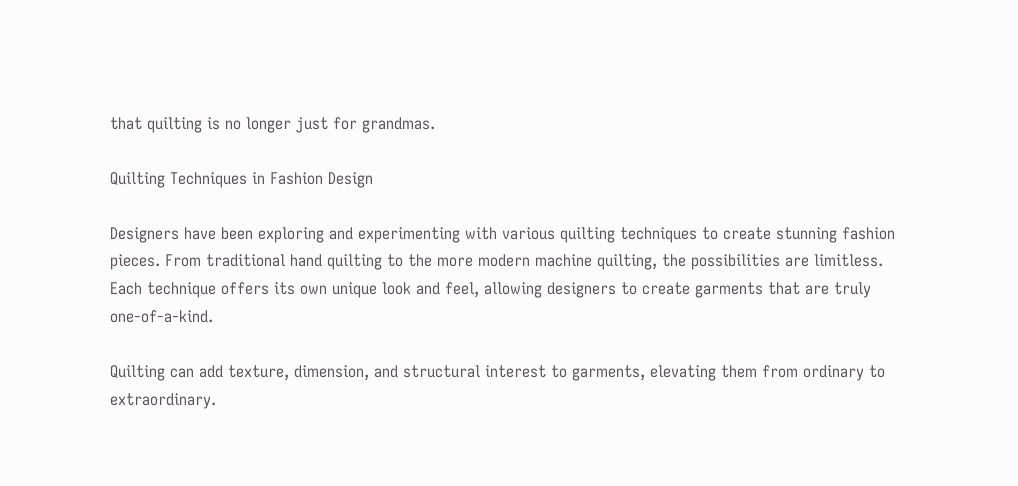that quilting is no longer just for grandmas.

Quilting Techniques in Fashion Design

Designers have been exploring and experimenting with various quilting techniques to create stunning fashion pieces. From traditional hand quilting to the more modern machine quilting, the possibilities are limitless. Each technique offers its own unique look and feel, allowing designers to create garments that are truly one-of-a-kind.

Quilting can add texture, dimension, and structural interest to garments, elevating them from ordinary to extraordinary.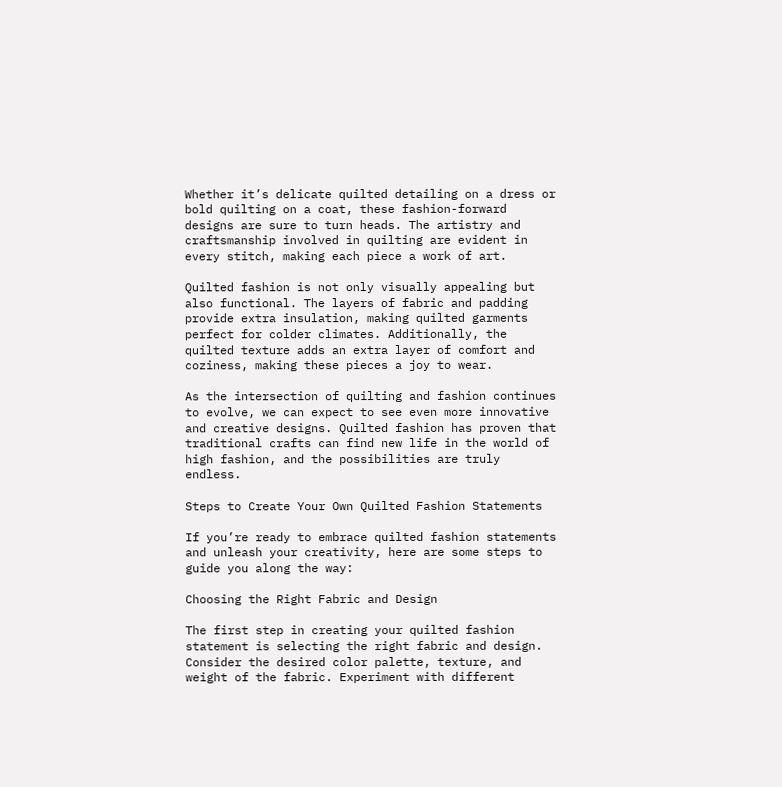Whether it’s delicate quilted detailing on a dress or bold quilting on a coat, these fashion-forward designs are sure to turn heads. The artistry and craftsmanship involved in quilting are evident in every stitch, making each piece a work of art.

Quilted fashion is not only visually appealing but also functional. The layers of fabric and padding provide extra insulation, making quilted garments perfect for colder climates. Additionally, the quilted texture adds an extra layer of comfort and coziness, making these pieces a joy to wear.

As the intersection of quilting and fashion continues to evolve, we can expect to see even more innovative and creative designs. Quilted fashion has proven that traditional crafts can find new life in the world of high fashion, and the possibilities are truly endless.

Steps to Create Your Own Quilted Fashion Statements

If you’re ready to embrace quilted fashion statements and unleash your creativity, here are some steps to guide you along the way:

Choosing the Right Fabric and Design

The first step in creating your quilted fashion statement is selecting the right fabric and design. Consider the desired color palette, texture, and weight of the fabric. Experiment with different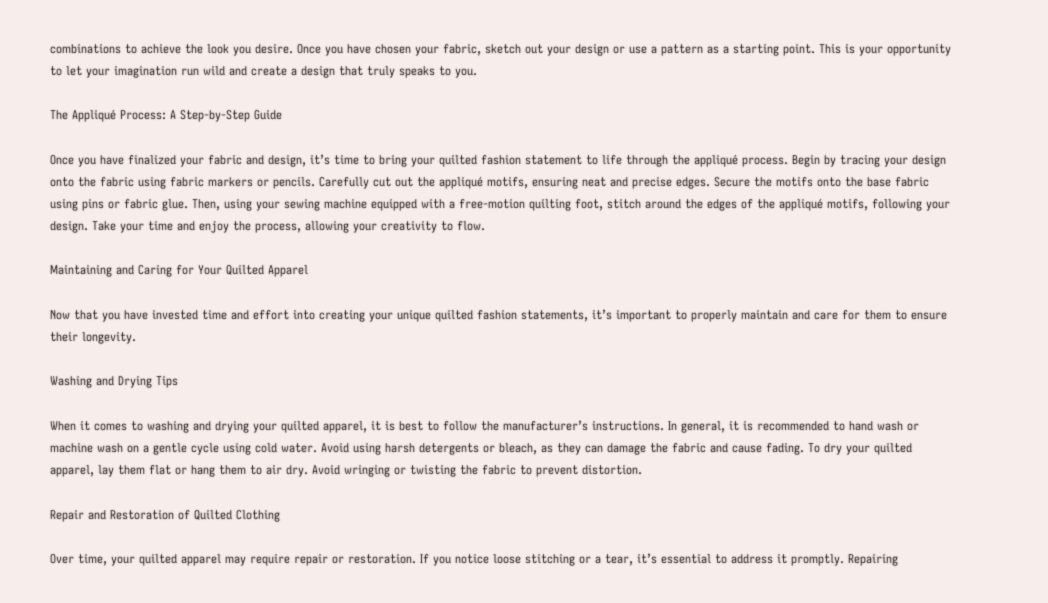combinations to achieve the look you desire. Once you have chosen your fabric, sketch out your design or use a pattern as a starting point. This is your opportunity to let your imagination run wild and create a design that truly speaks to you.

The Appliqué Process: A Step-by-Step Guide

Once you have finalized your fabric and design, it’s time to bring your quilted fashion statement to life through the appliqué process. Begin by tracing your design onto the fabric using fabric markers or pencils. Carefully cut out the appliqué motifs, ensuring neat and precise edges. Secure the motifs onto the base fabric using pins or fabric glue. Then, using your sewing machine equipped with a free-motion quilting foot, stitch around the edges of the appliqué motifs, following your design. Take your time and enjoy the process, allowing your creativity to flow.

Maintaining and Caring for Your Quilted Apparel

Now that you have invested time and effort into creating your unique quilted fashion statements, it’s important to properly maintain and care for them to ensure their longevity.

Washing and Drying Tips

When it comes to washing and drying your quilted apparel, it is best to follow the manufacturer’s instructions. In general, it is recommended to hand wash or machine wash on a gentle cycle using cold water. Avoid using harsh detergents or bleach, as they can damage the fabric and cause fading. To dry your quilted apparel, lay them flat or hang them to air dry. Avoid wringing or twisting the fabric to prevent distortion.

Repair and Restoration of Quilted Clothing

Over time, your quilted apparel may require repair or restoration. If you notice loose stitching or a tear, it’s essential to address it promptly. Repairing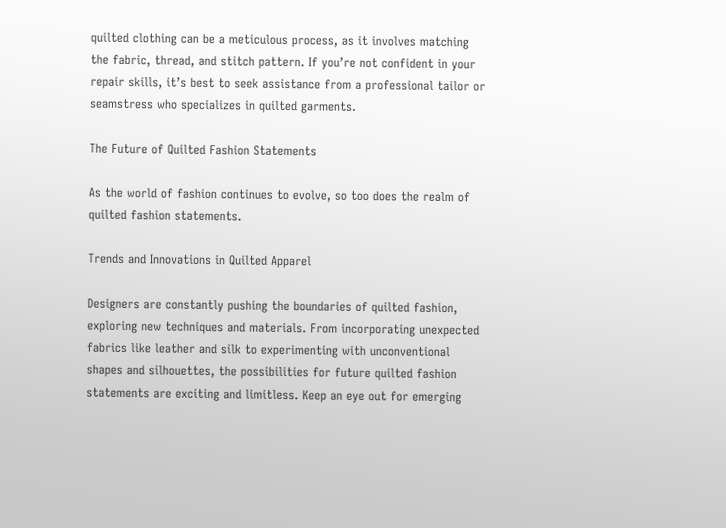quilted clothing can be a meticulous process, as it involves matching the fabric, thread, and stitch pattern. If you’re not confident in your repair skills, it’s best to seek assistance from a professional tailor or seamstress who specializes in quilted garments.

The Future of Quilted Fashion Statements

As the world of fashion continues to evolve, so too does the realm of quilted fashion statements.

Trends and Innovations in Quilted Apparel

Designers are constantly pushing the boundaries of quilted fashion, exploring new techniques and materials. From incorporating unexpected fabrics like leather and silk to experimenting with unconventional shapes and silhouettes, the possibilities for future quilted fashion statements are exciting and limitless. Keep an eye out for emerging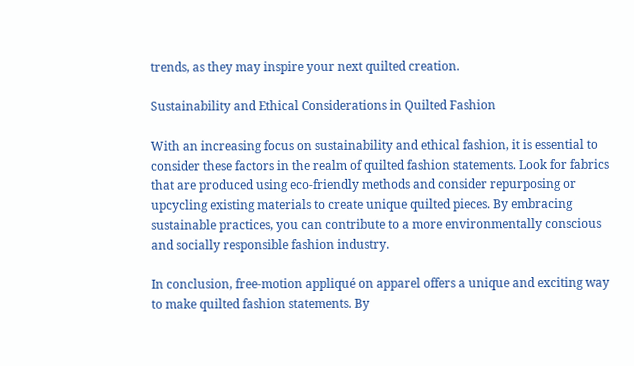trends, as they may inspire your next quilted creation.

Sustainability and Ethical Considerations in Quilted Fashion

With an increasing focus on sustainability and ethical fashion, it is essential to consider these factors in the realm of quilted fashion statements. Look for fabrics that are produced using eco-friendly methods and consider repurposing or upcycling existing materials to create unique quilted pieces. By embracing sustainable practices, you can contribute to a more environmentally conscious and socially responsible fashion industry.

In conclusion, free-motion appliqué on apparel offers a unique and exciting way to make quilted fashion statements. By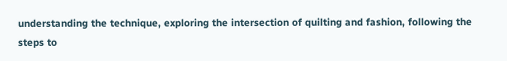understanding the technique, exploring the intersection of quilting and fashion, following the steps to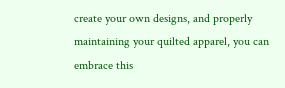create your own designs, and properly maintaining your quilted apparel, you can embrace this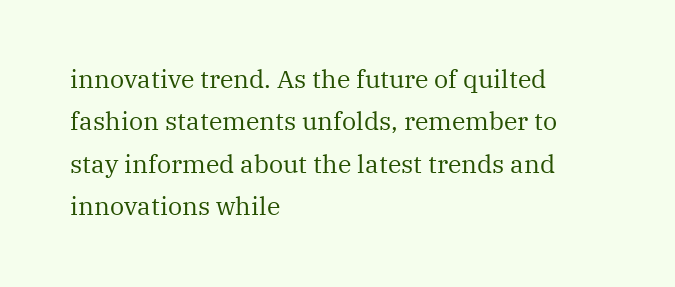innovative trend. As the future of quilted fashion statements unfolds, remember to stay informed about the latest trends and innovations while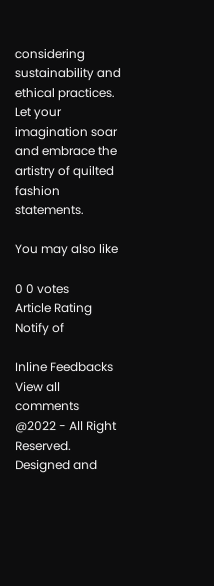considering sustainability and ethical practices. Let your imagination soar and embrace the artistry of quilted fashion statements.

You may also like

0 0 votes
Article Rating
Notify of

Inline Feedbacks
View all comments
@2022 - All Right Reserved. Designed and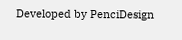Developed by PenciDesign